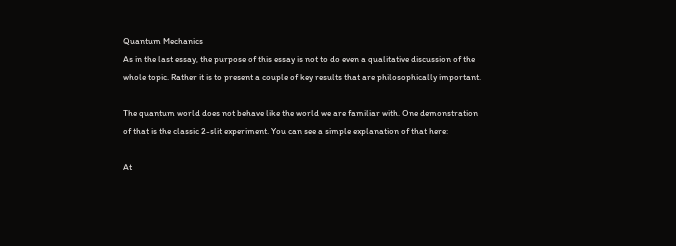Quantum Mechanics
As in the last essay, the purpose of this essay is not to do even a qualitative discussion of the whole topic. Rather it is to present a couple of key results that are philosophically important.

The quantum world does not behave like the world we are familiar with. One demonstration of that is the classic 2-slit experiment. You can see a simple explanation of that here:

At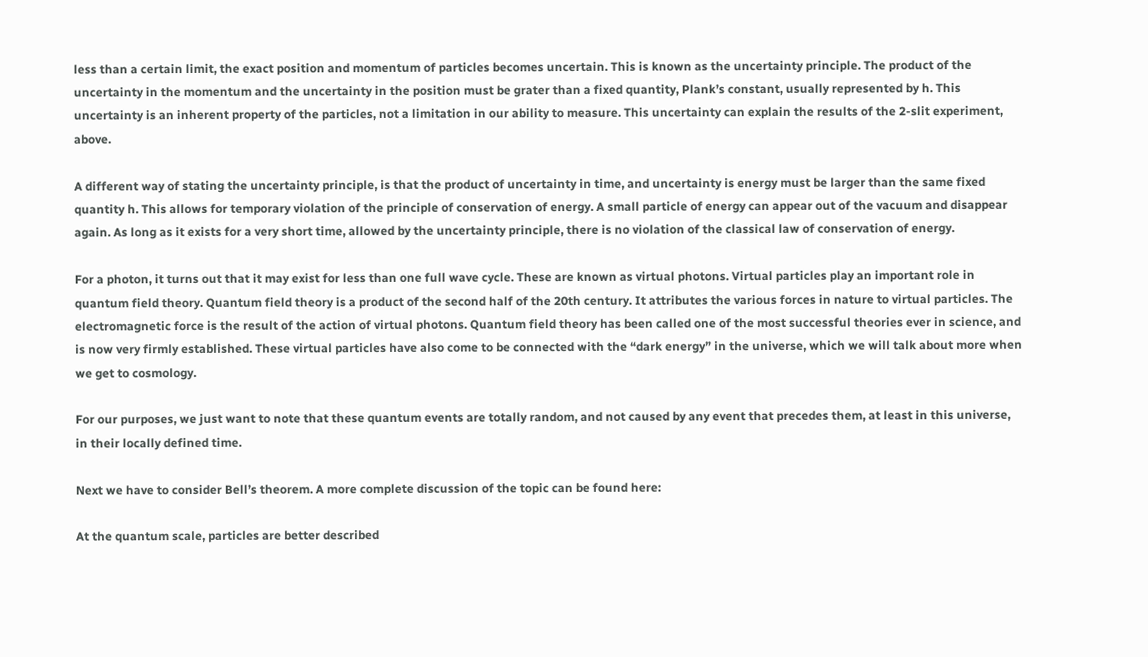less than a certain limit, the exact position and momentum of particles becomes uncertain. This is known as the uncertainty principle. The product of the uncertainty in the momentum and the uncertainty in the position must be grater than a fixed quantity, Plank’s constant, usually represented by h. This uncertainty is an inherent property of the particles, not a limitation in our ability to measure. This uncertainty can explain the results of the 2-slit experiment, above.

A different way of stating the uncertainty principle, is that the product of uncertainty in time, and uncertainty is energy must be larger than the same fixed quantity h. This allows for temporary violation of the principle of conservation of energy. A small particle of energy can appear out of the vacuum and disappear again. As long as it exists for a very short time, allowed by the uncertainty principle, there is no violation of the classical law of conservation of energy.

For a photon, it turns out that it may exist for less than one full wave cycle. These are known as virtual photons. Virtual particles play an important role in quantum field theory. Quantum field theory is a product of the second half of the 20th century. It attributes the various forces in nature to virtual particles. The electromagnetic force is the result of the action of virtual photons. Quantum field theory has been called one of the most successful theories ever in science, and is now very firmly established. These virtual particles have also come to be connected with the “dark energy” in the universe, which we will talk about more when we get to cosmology.

For our purposes, we just want to note that these quantum events are totally random, and not caused by any event that precedes them, at least in this universe, in their locally defined time.

Next we have to consider Bell’s theorem. A more complete discussion of the topic can be found here:

At the quantum scale, particles are better described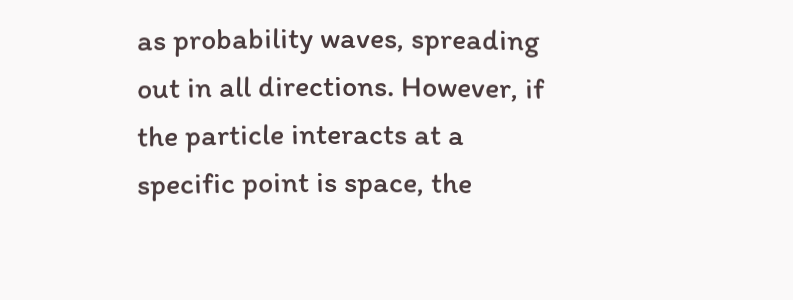as probability waves, spreading out in all directions. However, if the particle interacts at a specific point is space, the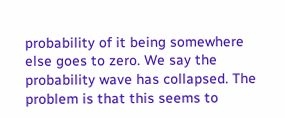probability of it being somewhere else goes to zero. We say the probability wave has collapsed. The problem is that this seems to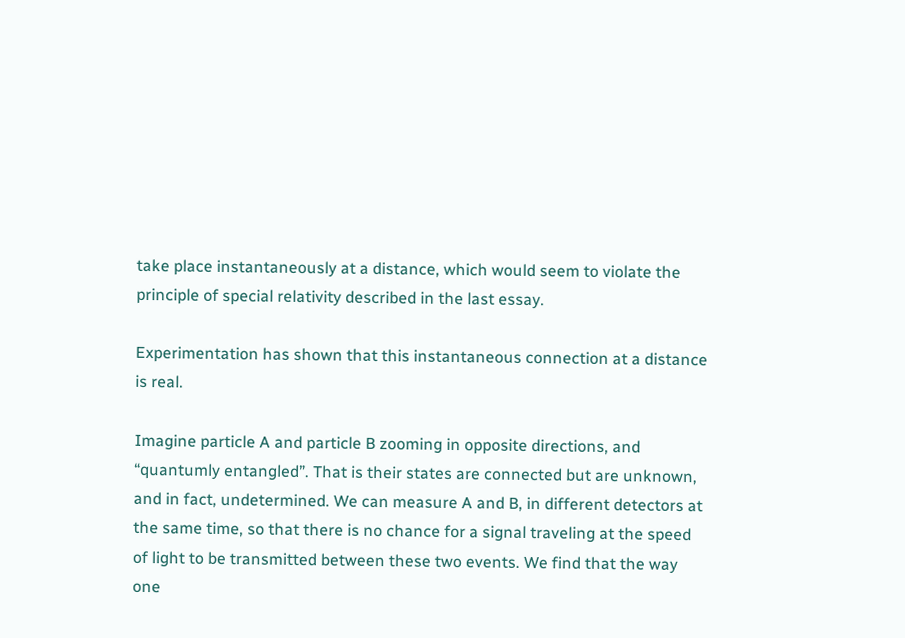take place instantaneously at a distance, which would seem to violate the principle of special relativity described in the last essay.

Experimentation has shown that this instantaneous connection at a distance is real.

Imagine particle A and particle B zooming in opposite directions, and “quantumly entangled”. That is their states are connected but are unknown, and in fact, undetermined. We can measure A and B, in different detectors at the same time, so that there is no chance for a signal traveling at the speed of light to be transmitted between these two events. We find that the way one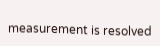measurement is resolved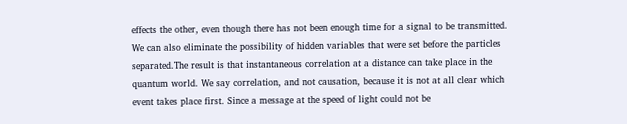effects the other, even though there has not been enough time for a signal to be transmitted. We can also eliminate the possibility of hidden variables that were set before the particles separated.The result is that instantaneous correlation at a distance can take place in the quantum world. We say correlation, and not causation, because it is not at all clear which event takes place first. Since a message at the speed of light could not be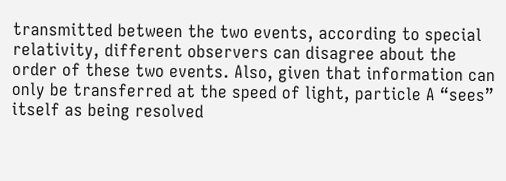transmitted between the two events, according to special relativity, different observers can disagree about the order of these two events. Also, given that information can only be transferred at the speed of light, particle A “sees” itself as being resolved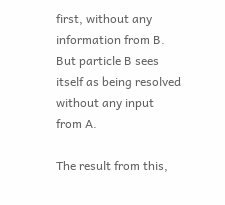first, without any information from B. But particle B sees itself as being resolved without any input from A.

The result from this,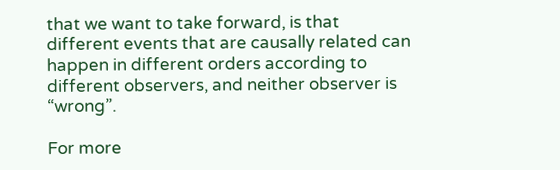that we want to take forward, is that different events that are causally related can happen in different orders according to different observers, and neither observer is “wrong”.

For more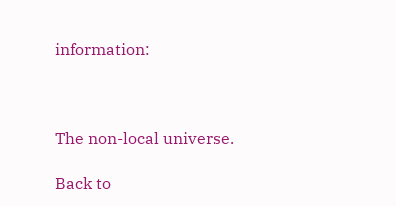information:



The non-local universe.

Back to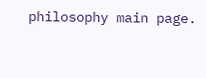philosophy main page.